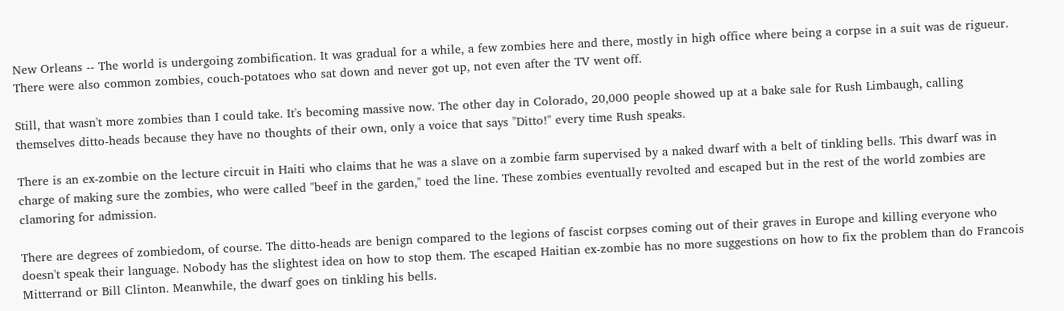New Orleans -- The world is undergoing zombification. It was gradual for a while, a few zombies here and there, mostly in high office where being a corpse in a suit was de rigueur. There were also common zombies, couch-potatoes who sat down and never got up, not even after the TV went off.

Still, that wasn't more zombies than I could take. It's becoming massive now. The other day in Colorado, 20,000 people showed up at a bake sale for Rush Limbaugh, calling themselves ditto-heads because they have no thoughts of their own, only a voice that says "Ditto!" every time Rush speaks.

There is an ex-zombie on the lecture circuit in Haiti who claims that he was a slave on a zombie farm supervised by a naked dwarf with a belt of tinkling bells. This dwarf was in charge of making sure the zombies, who were called "beef in the garden," toed the line. These zombies eventually revolted and escaped but in the rest of the world zombies are clamoring for admission.

There are degrees of zombiedom, of course. The ditto-heads are benign compared to the legions of fascist corpses coming out of their graves in Europe and killing everyone who doesn't speak their language. Nobody has the slightest idea on how to stop them. The escaped Haitian ex-zombie has no more suggestions on how to fix the problem than do Francois Mitterrand or Bill Clinton. Meanwhile, the dwarf goes on tinkling his bells.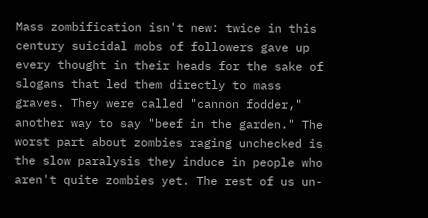Mass zombification isn't new: twice in this century suicidal mobs of followers gave up every thought in their heads for the sake of slogans that led them directly to mass graves. They were called "cannon fodder," another way to say "beef in the garden." The worst part about zombies raging unchecked is the slow paralysis they induce in people who aren't quite zombies yet. The rest of us un-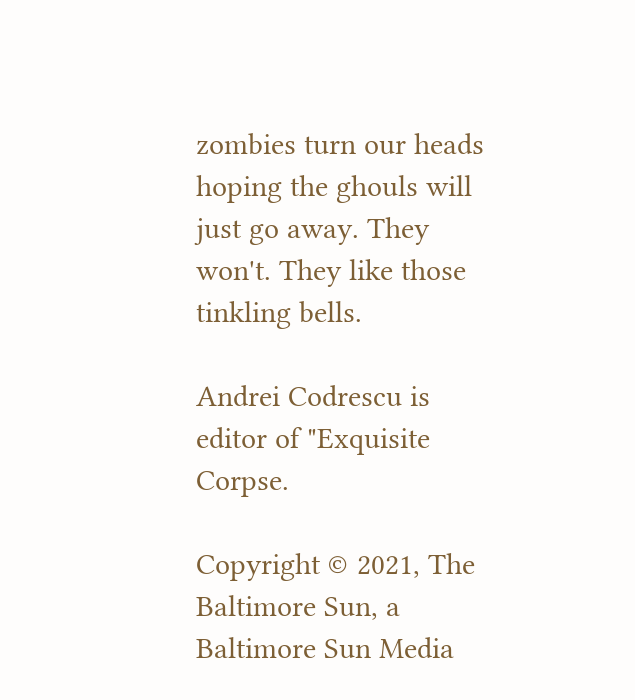zombies turn our heads hoping the ghouls will just go away. They won't. They like those tinkling bells.

Andrei Codrescu is editor of "Exquisite Corpse.

Copyright © 2021, The Baltimore Sun, a Baltimore Sun Media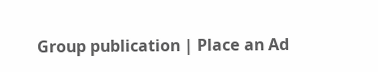Group publication | Place an Ad